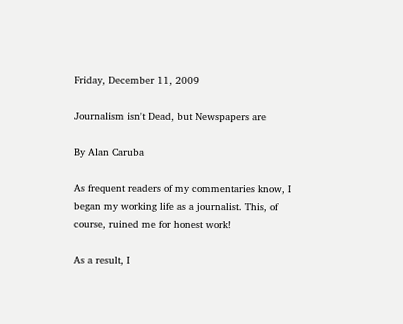Friday, December 11, 2009

Journalism isn't Dead, but Newspapers are

By Alan Caruba

As frequent readers of my commentaries know, I began my working life as a journalist. This, of course, ruined me for honest work!

As a result, I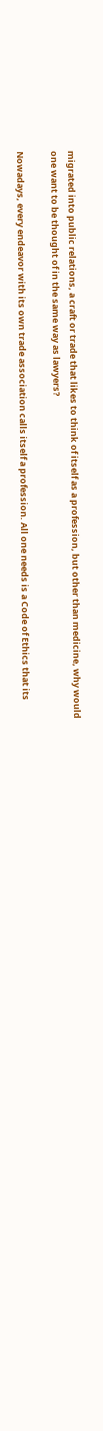migrated into public relations, a craft or trade that likes to think of itself as a profession, but other than medicine, why would one want to be thought of in the same way as lawyers?

Nowadays, every endeavor with its own trade association calls itself a profession. All one needs is a Code of Ethics that its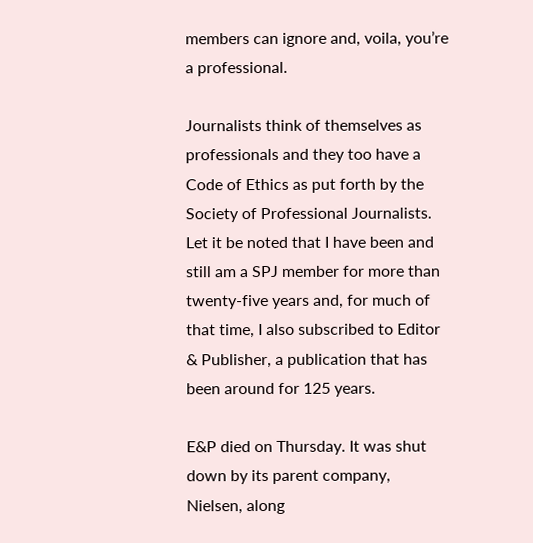members can ignore and, voila, you’re a professional.

Journalists think of themselves as professionals and they too have a Code of Ethics as put forth by the Society of Professional Journalists. Let it be noted that I have been and still am a SPJ member for more than twenty-five years and, for much of that time, I also subscribed to Editor & Publisher, a publication that has been around for 125 years.

E&P died on Thursday. It was shut down by its parent company, Nielsen, along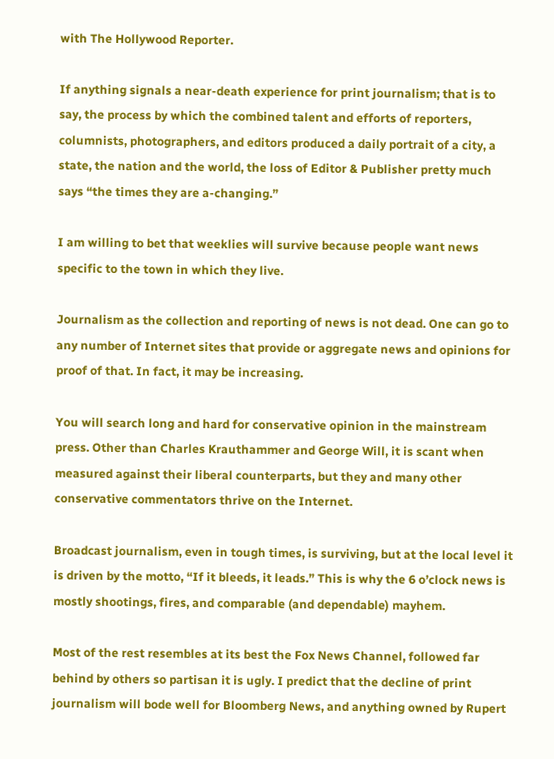with The Hollywood Reporter.

If anything signals a near-death experience for print journalism; that is to say, the process by which the combined talent and efforts of reporters, columnists, photographers, and editors produced a daily portrait of a city, a state, the nation and the world, the loss of Editor & Publisher pretty much says “the times they are a-changing.”

I am willing to bet that weeklies will survive because people want news specific to the town in which they live.

Journalism as the collection and reporting of news is not dead. One can go to any number of Internet sites that provide or aggregate news and opinions for proof of that. In fact, it may be increasing.

You will search long and hard for conservative opinion in the mainstream press. Other than Charles Krauthammer and George Will, it is scant when measured against their liberal counterparts, but they and many other conservative commentators thrive on the Internet.

Broadcast journalism, even in tough times, is surviving, but at the local level it is driven by the motto, “If it bleeds, it leads.” This is why the 6 o’clock news is mostly shootings, fires, and comparable (and dependable) mayhem.

Most of the rest resembles at its best the Fox News Channel, followed far behind by others so partisan it is ugly. I predict that the decline of print journalism will bode well for Bloomberg News, and anything owned by Rupert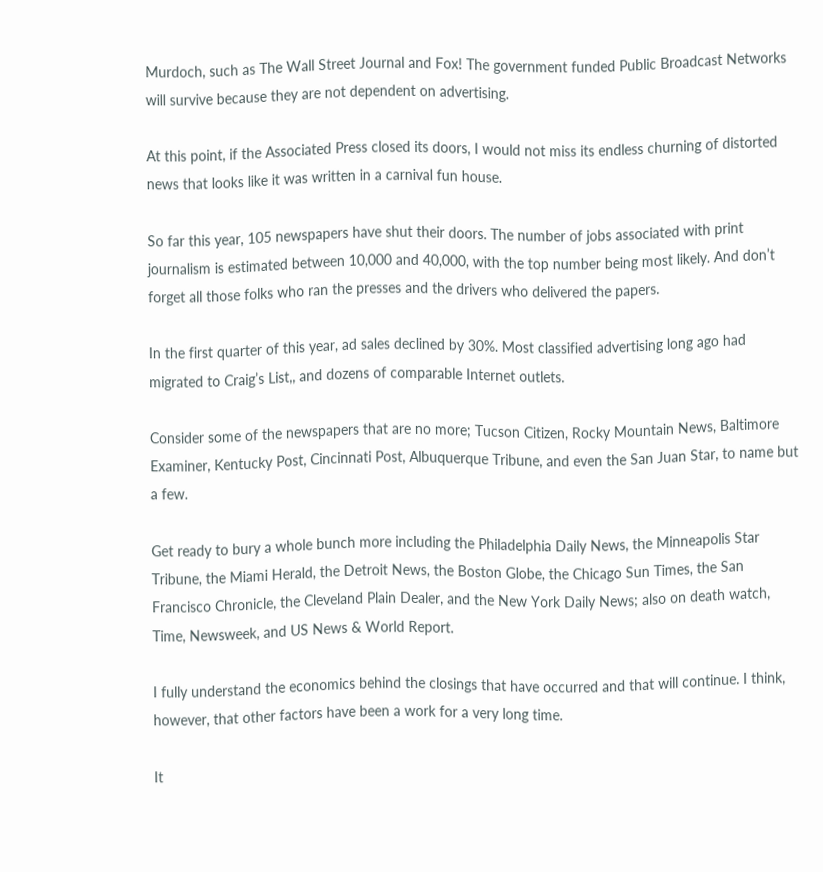Murdoch, such as The Wall Street Journal and Fox! The government funded Public Broadcast Networks will survive because they are not dependent on advertising.

At this point, if the Associated Press closed its doors, I would not miss its endless churning of distorted news that looks like it was written in a carnival fun house.

So far this year, 105 newspapers have shut their doors. The number of jobs associated with print journalism is estimated between 10,000 and 40,000, with the top number being most likely. And don’t forget all those folks who ran the presses and the drivers who delivered the papers.

In the first quarter of this year, ad sales declined by 30%. Most classified advertising long ago had migrated to Craig’s List,, and dozens of comparable Internet outlets.

Consider some of the newspapers that are no more; Tucson Citizen, Rocky Mountain News, Baltimore Examiner, Kentucky Post, Cincinnati Post, Albuquerque Tribune, and even the San Juan Star, to name but a few.

Get ready to bury a whole bunch more including the Philadelphia Daily News, the Minneapolis Star Tribune, the Miami Herald, the Detroit News, the Boston Globe, the Chicago Sun Times, the San Francisco Chronicle, the Cleveland Plain Dealer, and the New York Daily News; also on death watch, Time, Newsweek, and US News & World Report.

I fully understand the economics behind the closings that have occurred and that will continue. I think, however, that other factors have been a work for a very long time.

It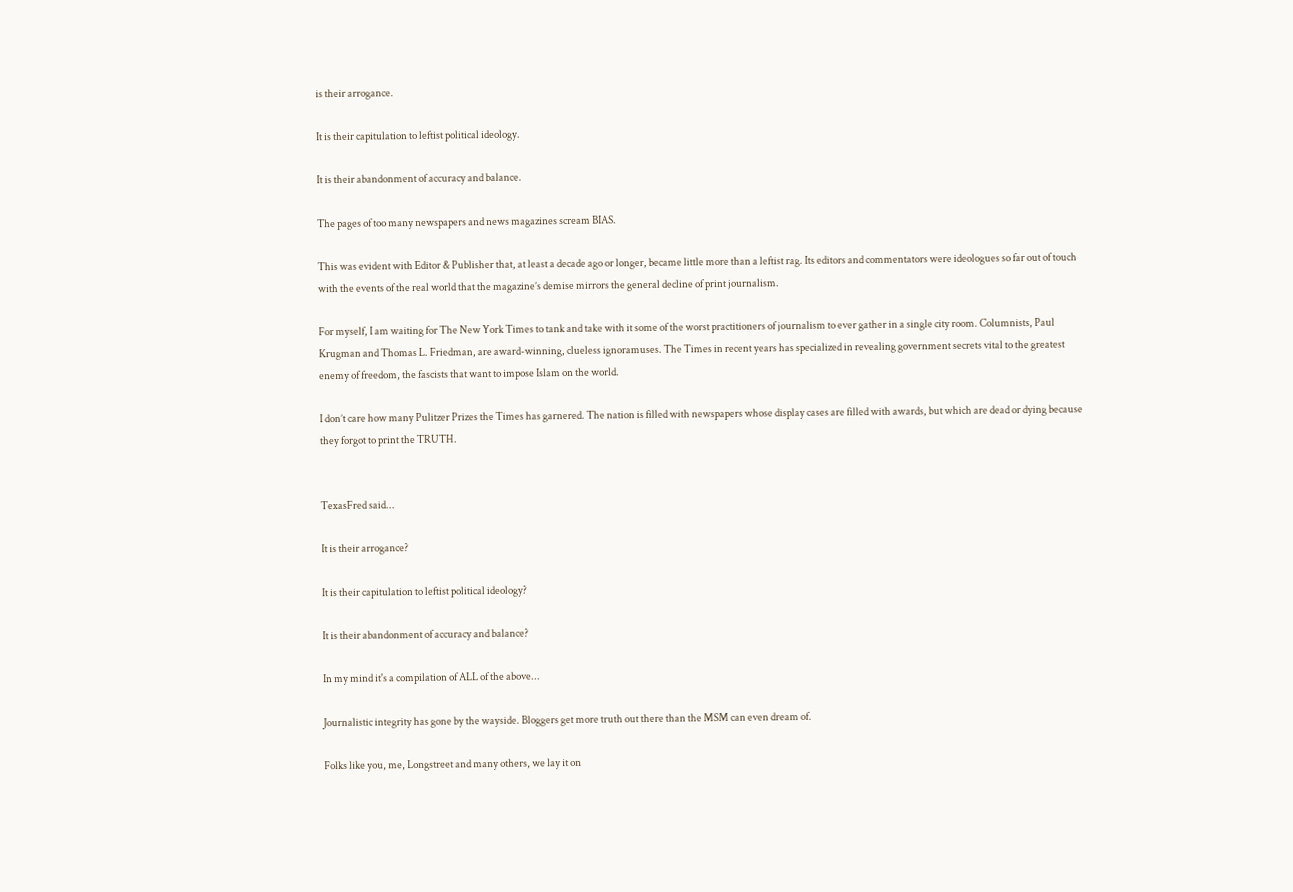is their arrogance.

It is their capitulation to leftist political ideology.

It is their abandonment of accuracy and balance.

The pages of too many newspapers and news magazines scream BIAS.

This was evident with Editor & Publisher that, at least a decade ago or longer, became little more than a leftist rag. Its editors and commentators were ideologues so far out of touch with the events of the real world that the magazine’s demise mirrors the general decline of print journalism.

For myself, I am waiting for The New York Times to tank and take with it some of the worst practitioners of journalism to ever gather in a single city room. Columnists, Paul Krugman and Thomas L. Friedman, are award-winning, clueless ignoramuses. The Times in recent years has specialized in revealing government secrets vital to the greatest enemy of freedom, the fascists that want to impose Islam on the world.

I don’t care how many Pulitzer Prizes the Times has garnered. The nation is filled with newspapers whose display cases are filled with awards, but which are dead or dying because they forgot to print the TRUTH.


TexasFred said...

It is their arrogance?

It is their capitulation to leftist political ideology?

It is their abandonment of accuracy and balance?

In my mind it's a compilation of ALL of the above...

Journalistic integrity has gone by the wayside. Bloggers get more truth out there than the MSM can even dream of.

Folks like you, me, Longstreet and many others, we lay it on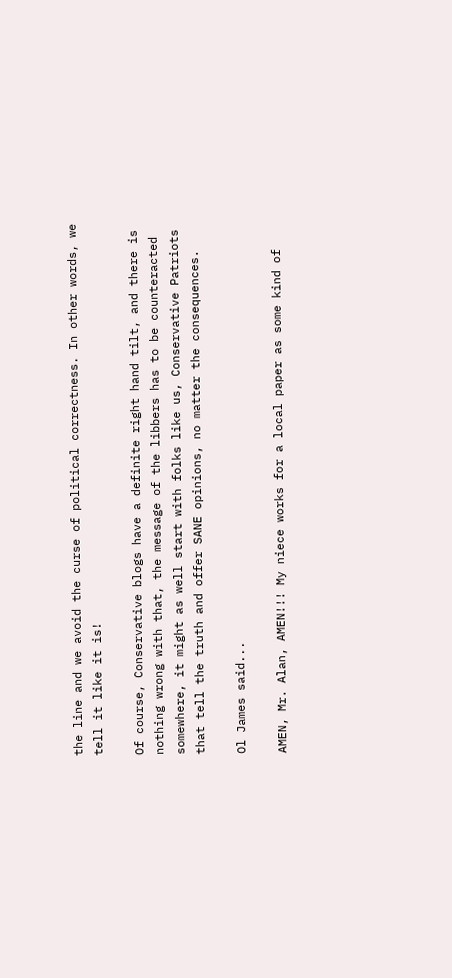the line and we avoid the curse of political correctness. In other words, we tell it like it is!

Of course, Conservative blogs have a definite right hand tilt, and there is nothing wrong with that, the message of the libbers has to be counteracted somewhere, it might as well start with folks like us, Conservative Patriots that tell the truth and offer SANE opinions, no matter the consequences.

Ol James said...

AMEN, Mr. Alan, AMEN!!! My niece works for a local paper as some kind of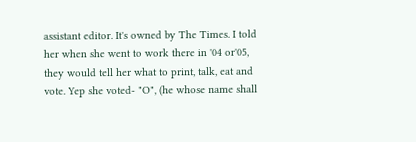assistant editor. It's owned by The Times. I told her when she went to work there in '04 or'05, they would tell her what to print, talk, eat and vote. Yep she voted- "O", (he whose name shall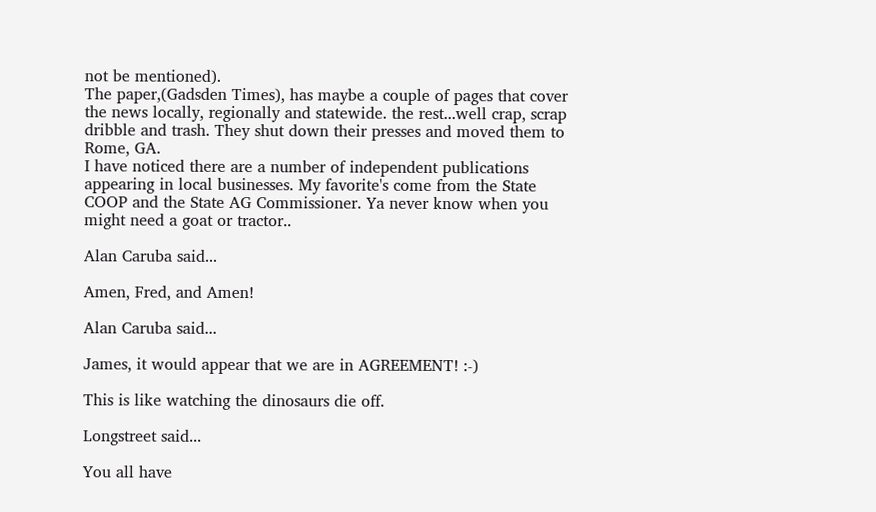not be mentioned).
The paper,(Gadsden Times), has maybe a couple of pages that cover the news locally, regionally and statewide. the rest...well crap, scrap dribble and trash. They shut down their presses and moved them to Rome, GA.
I have noticed there are a number of independent publications appearing in local businesses. My favorite's come from the State COOP and the State AG Commissioner. Ya never know when you might need a goat or tractor..

Alan Caruba said...

Amen, Fred, and Amen!

Alan Caruba said...

James, it would appear that we are in AGREEMENT! :-)

This is like watching the dinosaurs die off.

Longstreet said...

You all have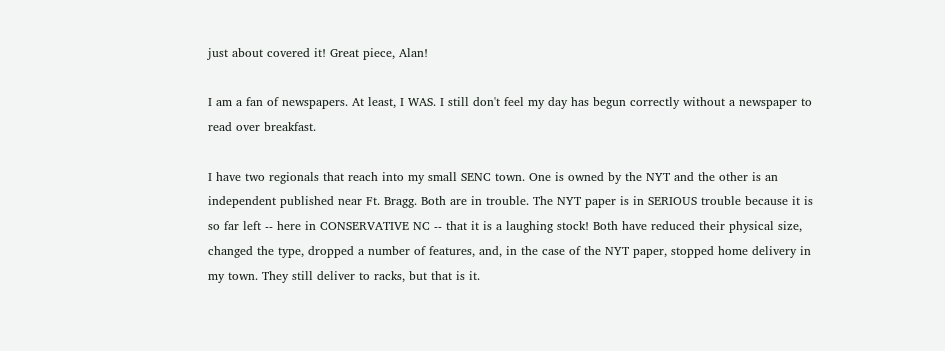just about covered it! Great piece, Alan!

I am a fan of newspapers. At least, I WAS. I still don't feel my day has begun correctly without a newspaper to read over breakfast.

I have two regionals that reach into my small SENC town. One is owned by the NYT and the other is an independent published near Ft. Bragg. Both are in trouble. The NYT paper is in SERIOUS trouble because it is so far left -- here in CONSERVATIVE NC -- that it is a laughing stock! Both have reduced their physical size, changed the type, dropped a number of features, and, in the case of the NYT paper, stopped home delivery in my town. They still deliver to racks, but that is it.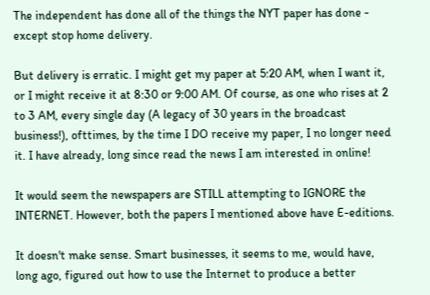The independent has done all of the things the NYT paper has done - except stop home delivery.

But delivery is erratic. I might get my paper at 5:20 AM, when I want it, or I might receive it at 8:30 or 9:00 AM. Of course, as one who rises at 2 to 3 AM, every single day (A legacy of 30 years in the broadcast business!), ofttimes, by the time I DO receive my paper, I no longer need it. I have already, long since read the news I am interested in online!

It would seem the newspapers are STILL attempting to IGNORE the INTERNET. However, both the papers I mentioned above have E-editions.

It doesn't make sense. Smart businesses, it seems to me, would have, long ago, figured out how to use the Internet to produce a better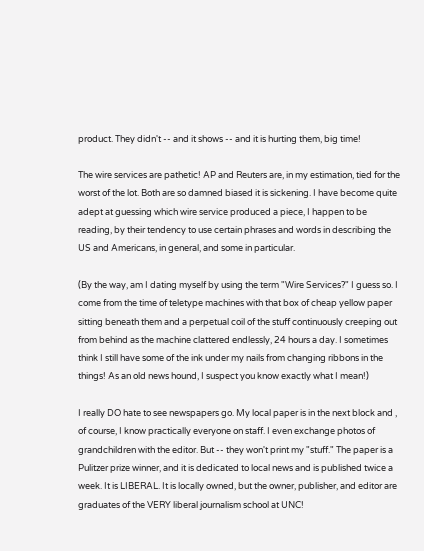product. They didn't -- and it shows -- and it is hurting them, big time!

The wire services are pathetic! AP and Reuters are, in my estimation, tied for the worst of the lot. Both are so damned biased it is sickening. I have become quite adept at guessing which wire service produced a piece, I happen to be reading, by their tendency to use certain phrases and words in describing the US and Americans, in general, and some in particular.

(By the way, am I dating myself by using the term "Wire Services?" I guess so. I come from the time of teletype machines with that box of cheap yellow paper sitting beneath them and a perpetual coil of the stuff continuously creeping out from behind as the machine clattered endlessly, 24 hours a day. I sometimes think I still have some of the ink under my nails from changing ribbons in the things! As an old news hound, I suspect you know exactly what I mean!)

I really DO hate to see newspapers go. My local paper is in the next block and , of course, I know practically everyone on staff. I even exchange photos of grandchildren with the editor. But -- they won't print my "stuff." The paper is a Pulitzer prize winner, and it is dedicated to local news and is published twice a week. It is LIBERAL. It is locally owned, but the owner, publisher, and editor are graduates of the VERY liberal journalism school at UNC!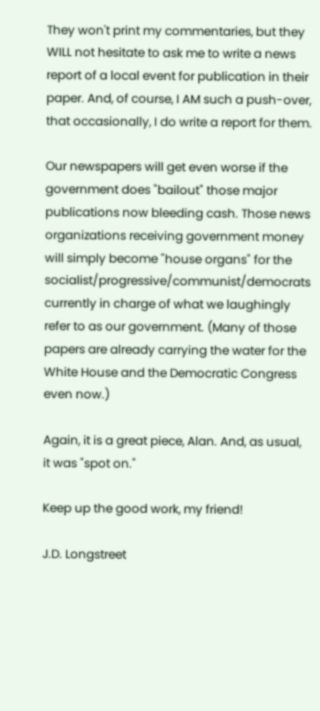They won't print my commentaries, but they WILL not hesitate to ask me to write a news report of a local event for publication in their paper. And, of course, I AM such a push-over, that occasionally, I do write a report for them.

Our newspapers will get even worse if the government does "bailout" those major publications now bleeding cash. Those news organizations receiving government money will simply become "house organs" for the socialist/progressive/communist/democrats
currently in charge of what we laughingly refer to as our government. (Many of those papers are already carrying the water for the White House and the Democratic Congress even now.)

Again, it is a great piece, Alan. And, as usual, it was "spot on."

Keep up the good work, my friend!

J.D. Longstreet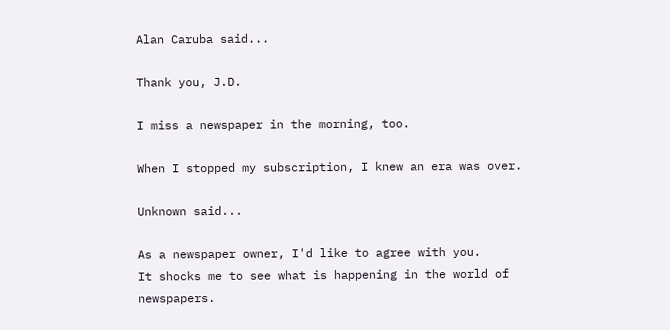Alan Caruba said...

Thank you, J.D.

I miss a newspaper in the morning, too.

When I stopped my subscription, I knew an era was over.

Unknown said...

As a newspaper owner, I'd like to agree with you.
It shocks me to see what is happening in the world of newspapers.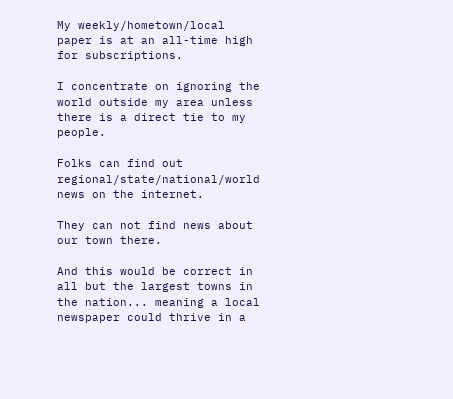My weekly/hometown/local paper is at an all-time high for subscriptions.

I concentrate on ignoring the world outside my area unless there is a direct tie to my people.

Folks can find out regional/state/national/world news on the internet.

They can not find news about our town there.

And this would be correct in all but the largest towns in the nation... meaning a local newspaper could thrive in a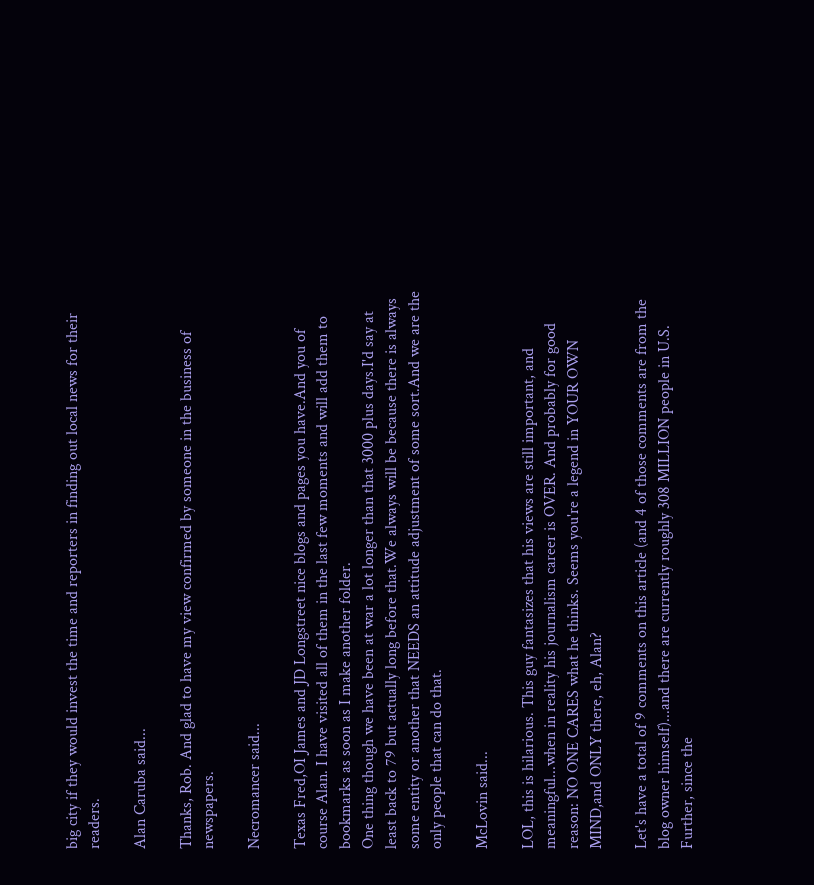big city if they would invest the time and reporters in finding out local news for their readers.

Alan Caruba said...

Thanks, Rob. And glad to have my view confirmed by someone in the business of newspapers.

Necromancer said...

Texas Fred,OI James and JD Longstreet nice blogs and pages you have.And you of course Alan. I have visited all of them in the last few moments and will add them to bookmarks as soon as I make another folder.
One thing though we have been at war a lot longer than that 3000 plus days.I'd say at least back to 79 but actually long before that.We always will be because there is always some entity or another that NEEDS an attitude adjustment of some sort.And we are the only people that can do that.

McLovin said...

LOL, this is hilarious. This guy fantasizes that his views are still important, and meaningful...when in reality his journalism career is OVER. And probably for good reason: NO ONE CARES what he thinks. Seems you're a legend in YOUR OWN MIND,and ONLY there, eh, Alan?

Let's have a total of 9 comments on this article (and 4 of those comments are from the blog owner himself)...and there are currently roughly 308 MILLION people in U.S. Further, since the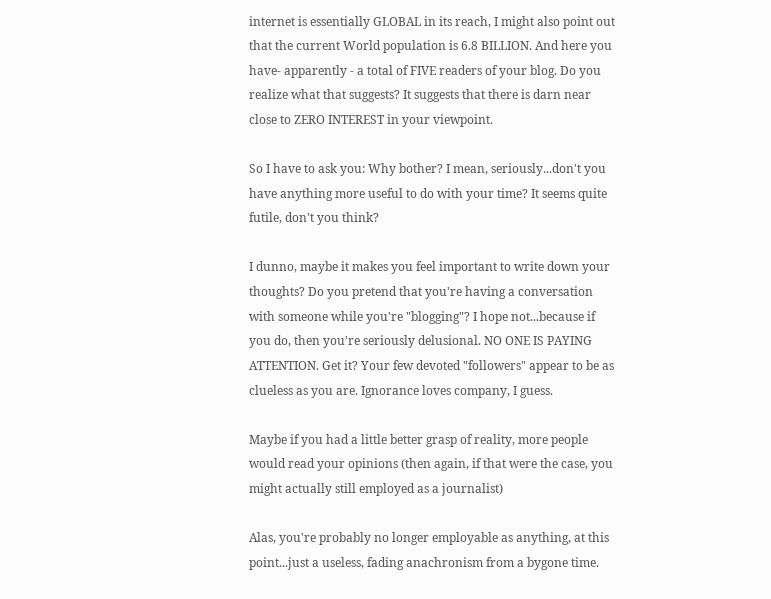internet is essentially GLOBAL in its reach, I might also point out that the current World population is 6.8 BILLION. And here you have- apparently - a total of FIVE readers of your blog. Do you realize what that suggests? It suggests that there is darn near close to ZERO INTEREST in your viewpoint.

So I have to ask you: Why bother? I mean, seriously...don't you have anything more useful to do with your time? It seems quite futile, don't you think?

I dunno, maybe it makes you feel important to write down your thoughts? Do you pretend that you're having a conversation with someone while you're "blogging"? I hope not...because if you do, then you're seriously delusional. NO ONE IS PAYING ATTENTION. Get it? Your few devoted "followers" appear to be as clueless as you are. Ignorance loves company, I guess.

Maybe if you had a little better grasp of reality, more people would read your opinions (then again, if that were the case, you might actually still employed as a journalist)

Alas, you're probably no longer employable as anything, at this point...just a useless, fading anachronism from a bygone time.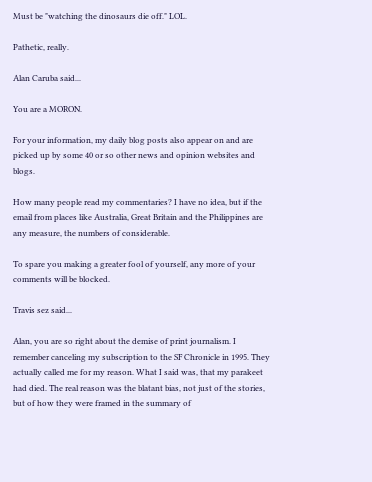Must be "watching the dinosaurs die off." LOL.

Pathetic, really.

Alan Caruba said...

You are a MORON.

For your information, my daily blog posts also appear on and are picked up by some 40 or so other news and opinion websites and blogs.

How many people read my commentaries? I have no idea, but if the email from places like Australia, Great Britain and the Philippines are any measure, the numbers of considerable.

To spare you making a greater fool of yourself, any more of your comments will be blocked.

Travis sez said...

Alan, you are so right about the demise of print journalism. I remember canceling my subscription to the SF Chronicle in 1995. They actually called me for my reason. What I said was, that my parakeet had died. The real reason was the blatant bias, not just of the stories, but of how they were framed in the summary of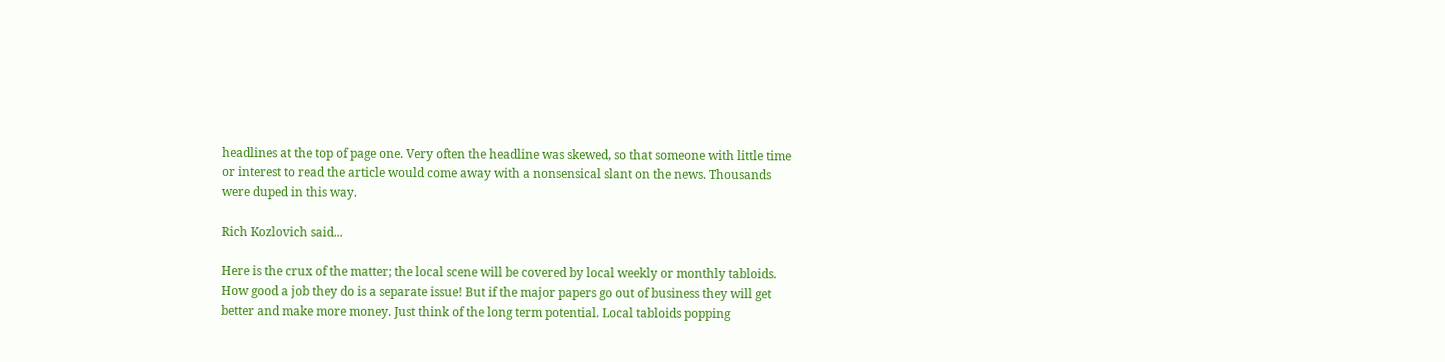headlines at the top of page one. Very often the headline was skewed, so that someone with little time or interest to read the article would come away with a nonsensical slant on the news. Thousands were duped in this way.

Rich Kozlovich said...

Here is the crux of the matter; the local scene will be covered by local weekly or monthly tabloids. How good a job they do is a separate issue! But if the major papers go out of business they will get better and make more money. Just think of the long term potential. Local tabloids popping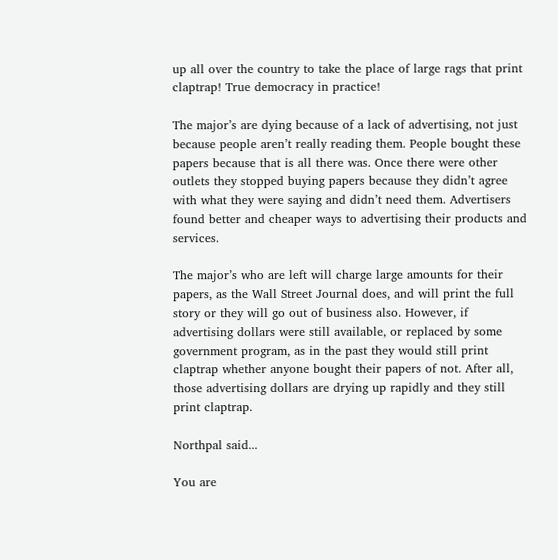up all over the country to take the place of large rags that print claptrap! True democracy in practice!

The major’s are dying because of a lack of advertising, not just because people aren’t really reading them. People bought these papers because that is all there was. Once there were other outlets they stopped buying papers because they didn’t agree with what they were saying and didn’t need them. Advertisers found better and cheaper ways to advertising their products and services.

The major’s who are left will charge large amounts for their papers, as the Wall Street Journal does, and will print the full story or they will go out of business also. However, if advertising dollars were still available, or replaced by some government program, as in the past they would still print claptrap whether anyone bought their papers of not. After all, those advertising dollars are drying up rapidly and they still print claptrap.

Northpal said...

You are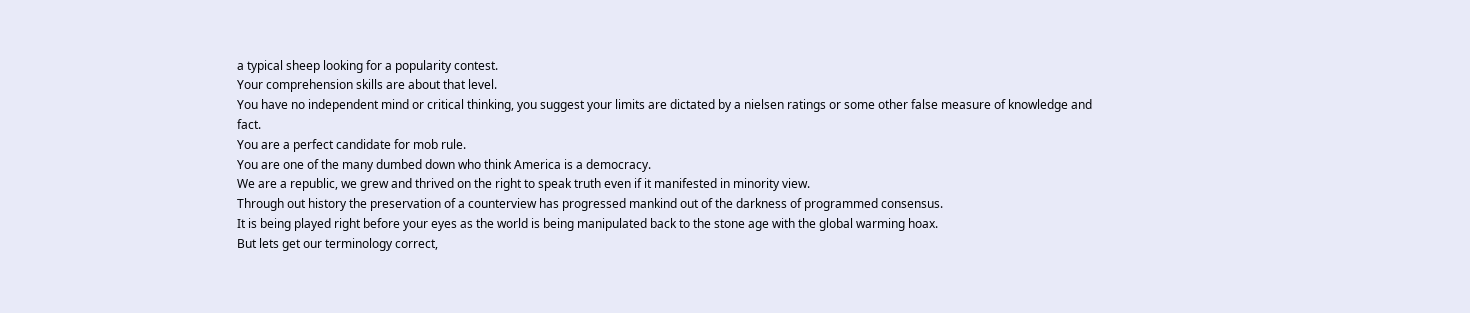a typical sheep looking for a popularity contest.
Your comprehension skills are about that level.
You have no independent mind or critical thinking, you suggest your limits are dictated by a nielsen ratings or some other false measure of knowledge and fact.
You are a perfect candidate for mob rule.
You are one of the many dumbed down who think America is a democracy.
We are a republic, we grew and thrived on the right to speak truth even if it manifested in minority view.
Through out history the preservation of a counterview has progressed mankind out of the darkness of programmed consensus.
It is being played right before your eyes as the world is being manipulated back to the stone age with the global warming hoax.
But lets get our terminology correct,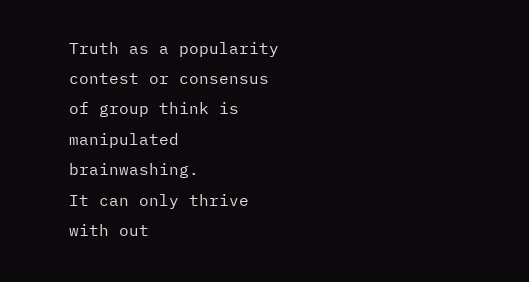Truth as a popularity contest or consensus of group think is manipulated brainwashing.
It can only thrive with out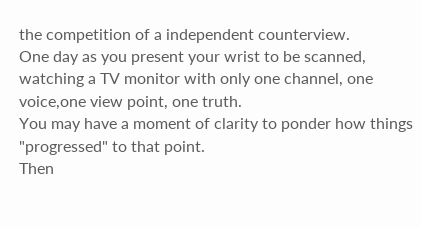the competition of a independent counterview.
One day as you present your wrist to be scanned, watching a TV monitor with only one channel, one voice,one view point, one truth.
You may have a moment of clarity to ponder how things "progressed" to that point.
Then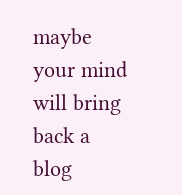maybe your mind will bring back a blog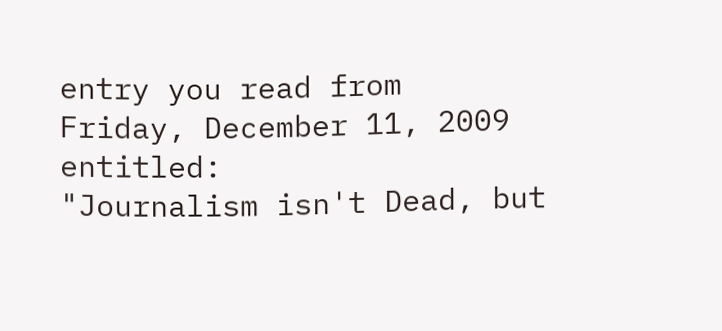entry you read from
Friday, December 11, 2009 entitled:
"Journalism isn't Dead, but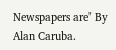Newspapers are" By Alan Caruba.